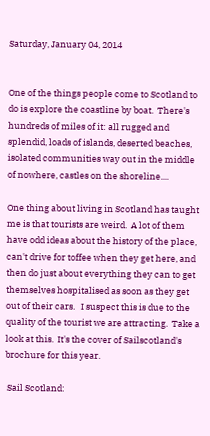Saturday, January 04, 2014


One of the things people come to Scotland to do is explore the coastline by boat.  There's hundreds of miles of it: all rugged and splendid, loads of islands, deserted beaches, isolated communities way out in the middle of nowhere, castles on the shoreline....

One thing about living in Scotland has taught me is that tourists are weird.  A lot of them have odd ideas about the history of the place, can't drive for toffee when they get here, and then do just about everything they can to get themselves hospitalised as soon as they get out of their cars.   I suspect this is due to the quality of the tourist we are attracting.  Take a look at this.  It's the cover of Sailscotland's brochure for this year.

 Sail Scotland: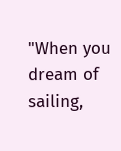"When you dream of sailing,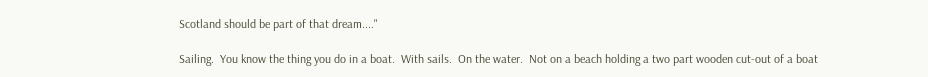Scotland should be part of that dream...."

Sailing.  You know the thing you do in a boat.  With sails.  On the water.  Not on a beach holding a two part wooden cut-out of a boat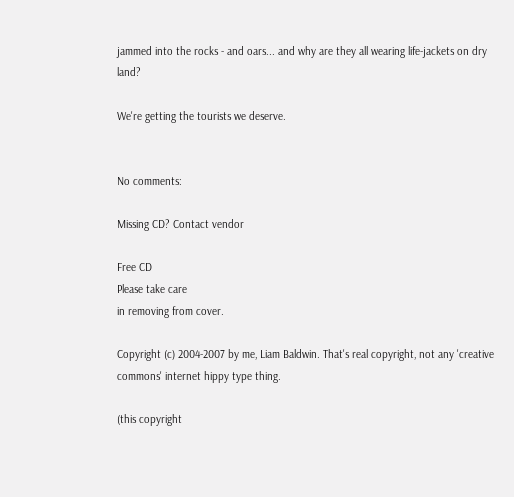jammed into the rocks - and oars... and why are they all wearing life-jackets on dry land?

We're getting the tourists we deserve.


No comments:

Missing CD? Contact vendor

Free CD
Please take care
in removing from cover.

Copyright (c) 2004-2007 by me, Liam Baldwin. That's real copyright, not any 'creative commons' internet hippy type thing.

(this copyright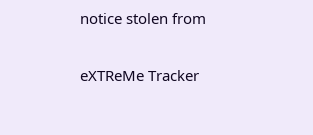notice stolen from

eXTReMe Tracker